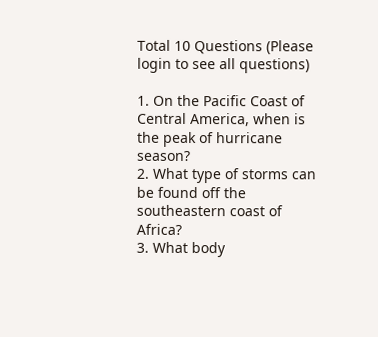Total 10 Questions (Please login to see all questions)

1. On the Pacific Coast of Central America, when is the peak of hurricane season?
2. What type of storms can be found off the southeastern coast of Africa?
3. What body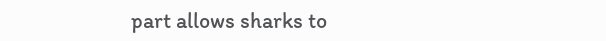part allows sharks to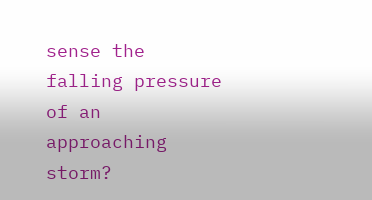sense the falling pressure of an approaching storm?